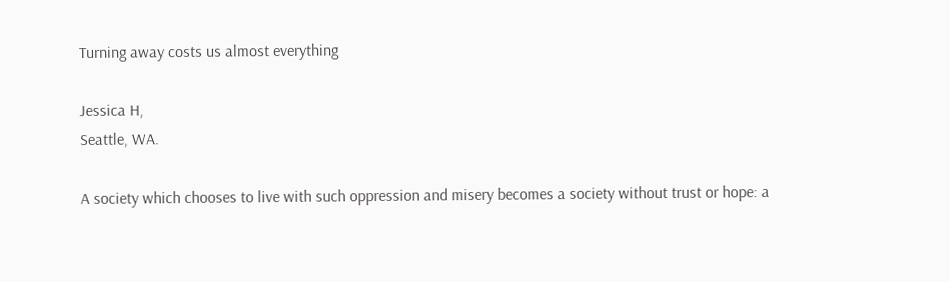Turning away costs us almost everything

Jessica H,
Seattle, WA.

A society which chooses to live with such oppression and misery becomes a society without trust or hope: a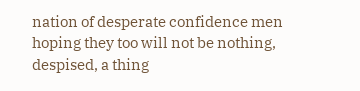nation of desperate confidence men hoping they too will not be nothing, despised, a thing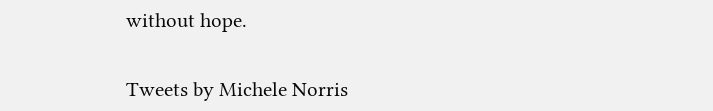without hope.


Tweets by Michele Norris